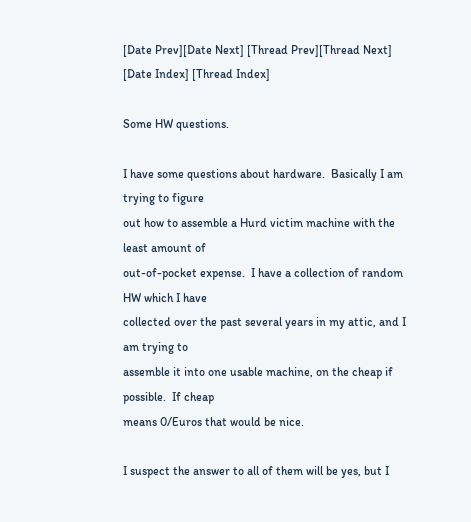[Date Prev][Date Next] [Thread Prev][Thread Next] [Date Index] [Thread Index]

Some HW questions.

I have some questions about hardware.  Basically I am trying to figure
out how to assemble a Hurd victim machine with the least amount of
out-of-pocket expense.  I have a collection of random HW which I have
collected over the past several years in my attic, and I am trying to
assemble it into one usable machine, on the cheap if possible.  If cheap
means 0/Euros that would be nice.

I suspect the answer to all of them will be yes, but I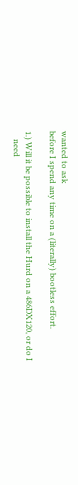wanted to ask
before I spend any time on a (literally) bootless effort.

1.) Will it be possible to install the Hurd on a 486DX120, or do I
    need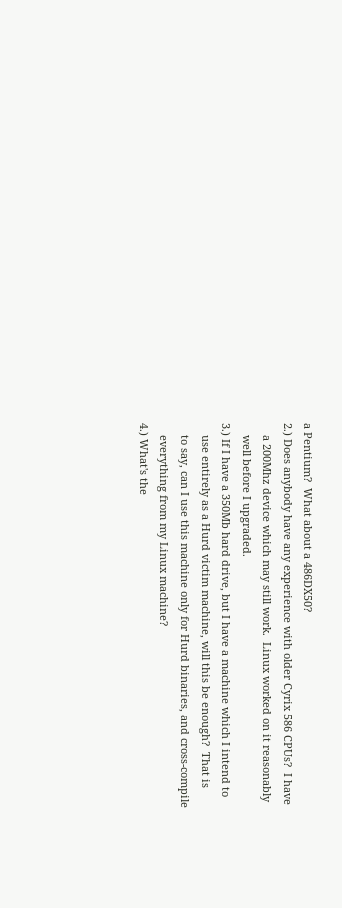a Pentium?  What about a 486DX50?
2.) Does anybody have any experience with older Cyrix 586 CPUs?  I have
    a 200Mhz device which may still work.  Linux worked on it reasonably
    well before I upgraded.
3.) If I have a 350Mb hard drive, but I have a machine which I intend to
    use entirely as a Hurd victim machine, will this be enough?  That is
    to say, can I use this machine only for Hurd binaries, and cross-compile
    everything from my Linux machine?
4.) What's the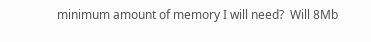minimum amount of memory I will need?  Will 8Mb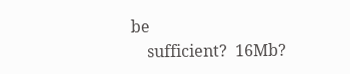be
    sufficient?  16Mb?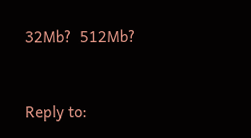32Mb?  512Mb?


Reply to: